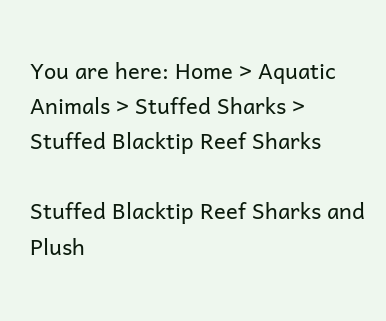You are here: Home > Aquatic Animals > Stuffed Sharks > Stuffed Blacktip Reef Sharks

Stuffed Blacktip Reef Sharks and Plush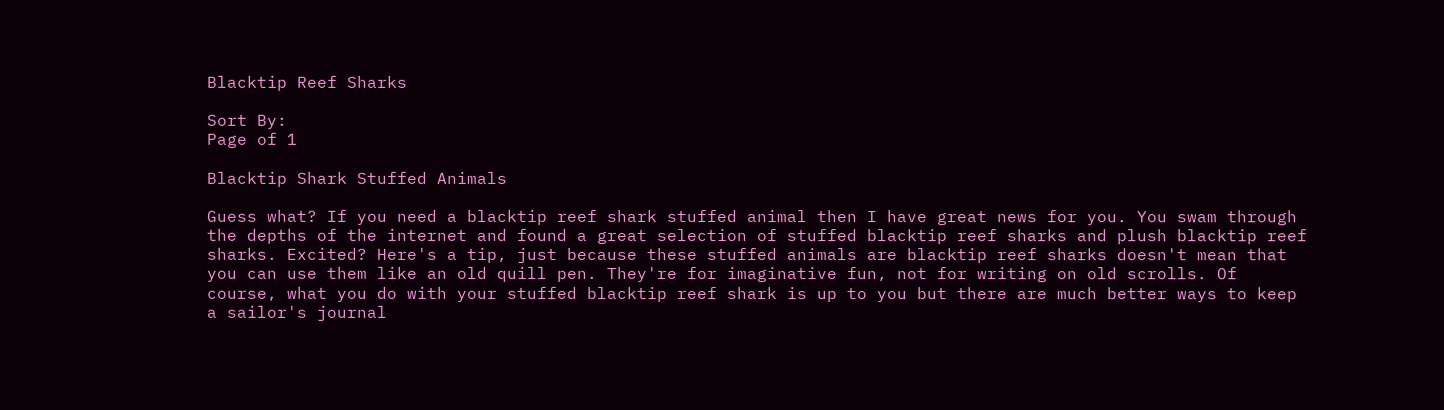Blacktip Reef Sharks

Sort By:
Page of 1

Blacktip Shark Stuffed Animals

Guess what? If you need a blacktip reef shark stuffed animal then I have great news for you. You swam through the depths of the internet and found a great selection of stuffed blacktip reef sharks and plush blacktip reef sharks. Excited? Here's a tip, just because these stuffed animals are blacktip reef sharks doesn't mean that you can use them like an old quill pen. They're for imaginative fun, not for writing on old scrolls. Of course, what you do with your stuffed blacktip reef shark is up to you but there are much better ways to keep a sailor's journal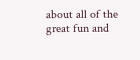about all of the great fun and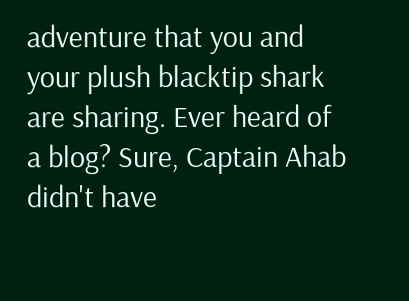adventure that you and your plush blacktip shark are sharing. Ever heard of a blog? Sure, Captain Ahab didn't have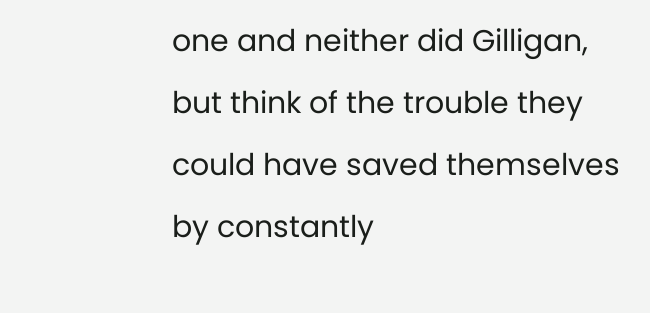one and neither did Gilligan, but think of the trouble they could have saved themselves by constantly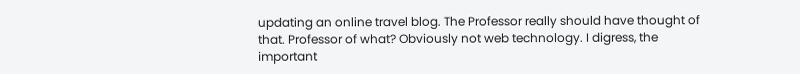updating an online travel blog. The Professor really should have thought of that. Professor of what? Obviously not web technology. I digress, the important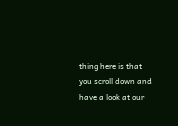thing here is that you scroll down and have a look at our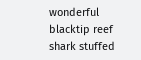wonderful blacktip reef shark stuffed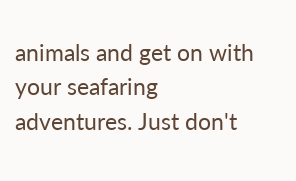animals and get on with your seafaring adventures. Just don't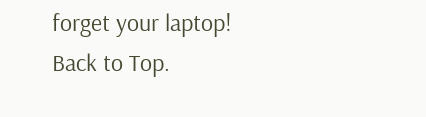forget your laptop!
Back to Top.